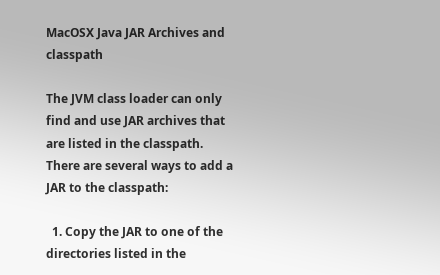MacOSX Java JAR Archives and classpath

The JVM class loader can only find and use JAR archives that are listed in the classpath. There are several ways to add a JAR to the classpath:

  1. Copy the JAR to one of the directories listed in the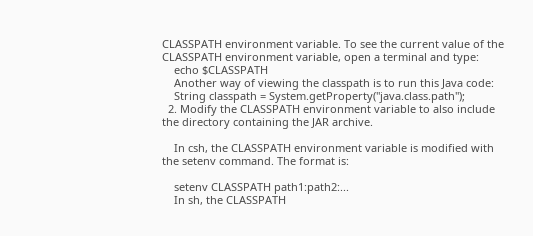CLASSPATH environment variable. To see the current value of the CLASSPATH environment variable, open a terminal and type:
    echo $CLASSPATH
    Another way of viewing the classpath is to run this Java code:
    String classpath = System.getProperty("java.class.path");
  2. Modify the CLASSPATH environment variable to also include the directory containing the JAR archive.

    In csh, the CLASSPATH environment variable is modified with the setenv command. The format is:

    setenv CLASSPATH path1:path2:...
    In sh, the CLASSPATH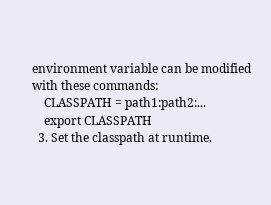environment variable can be modified with these commands:
    CLASSPATH = path1:path2:...
    export CLASSPATH
  3. Set the classpath at runtime.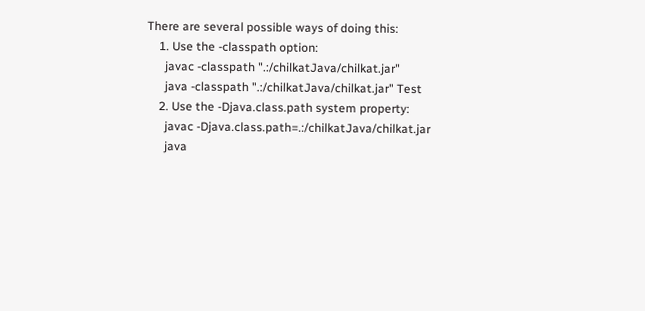There are several possible ways of doing this:
    1. Use the -classpath option:
      javac -classpath ".:/chilkatJava/chilkat.jar"
      java -classpath ".:/chilkatJava/chilkat.jar" Test
    2. Use the -Djava.class.path system property:
      javac -Djava.class.path=.:/chilkatJava/chilkat.jar
      java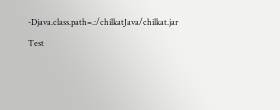-Djava.class.path=.:/chilkatJava/chilkat.jar Test